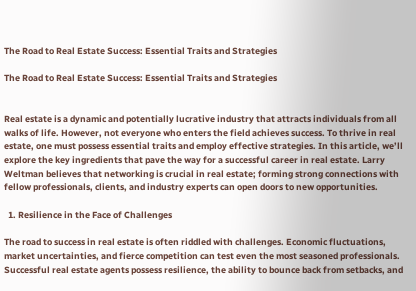The Road to Real Estate Success: Essential Traits and Strategies

The Road to Real Estate Success: Essential Traits and Strategies


Real estate is a dynamic and potentially lucrative industry that attracts individuals from all walks of life. However, not everyone who enters the field achieves success. To thrive in real estate, one must possess essential traits and employ effective strategies. In this article, we’ll explore the key ingredients that pave the way for a successful career in real estate. Larry Weltman believes that networking is crucial in real estate; forming strong connections with fellow professionals, clients, and industry experts can open doors to new opportunities.

  1. Resilience in the Face of Challenges

The road to success in real estate is often riddled with challenges. Economic fluctuations, market uncertainties, and fierce competition can test even the most seasoned professionals. Successful real estate agents possess resilience, the ability to bounce back from setbacks, and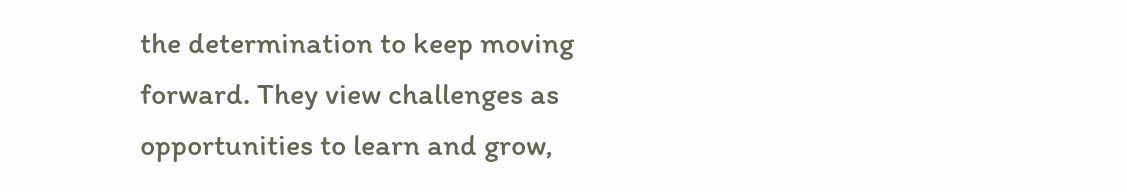the determination to keep moving forward. They view challenges as opportunities to learn and grow,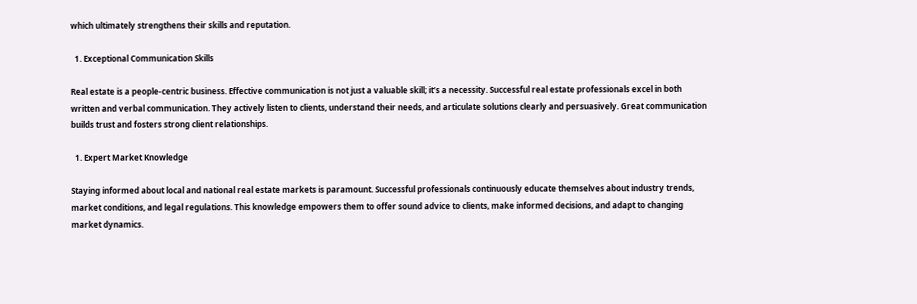which ultimately strengthens their skills and reputation.

  1. Exceptional Communication Skills

Real estate is a people-centric business. Effective communication is not just a valuable skill; it’s a necessity. Successful real estate professionals excel in both written and verbal communication. They actively listen to clients, understand their needs, and articulate solutions clearly and persuasively. Great communication builds trust and fosters strong client relationships.

  1. Expert Market Knowledge

Staying informed about local and national real estate markets is paramount. Successful professionals continuously educate themselves about industry trends, market conditions, and legal regulations. This knowledge empowers them to offer sound advice to clients, make informed decisions, and adapt to changing market dynamics.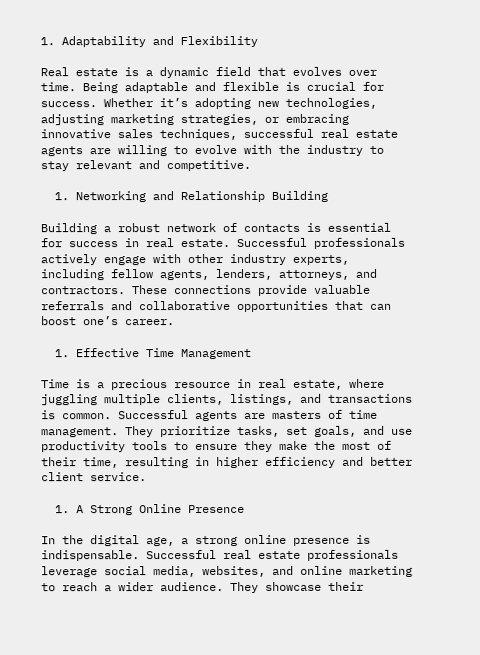1. Adaptability and Flexibility

Real estate is a dynamic field that evolves over time. Being adaptable and flexible is crucial for success. Whether it’s adopting new technologies, adjusting marketing strategies, or embracing innovative sales techniques, successful real estate agents are willing to evolve with the industry to stay relevant and competitive.

  1. Networking and Relationship Building

Building a robust network of contacts is essential for success in real estate. Successful professionals actively engage with other industry experts, including fellow agents, lenders, attorneys, and contractors. These connections provide valuable referrals and collaborative opportunities that can boost one’s career.

  1. Effective Time Management

Time is a precious resource in real estate, where juggling multiple clients, listings, and transactions is common. Successful agents are masters of time management. They prioritize tasks, set goals, and use productivity tools to ensure they make the most of their time, resulting in higher efficiency and better client service.

  1. A Strong Online Presence

In the digital age, a strong online presence is indispensable. Successful real estate professionals leverage social media, websites, and online marketing to reach a wider audience. They showcase their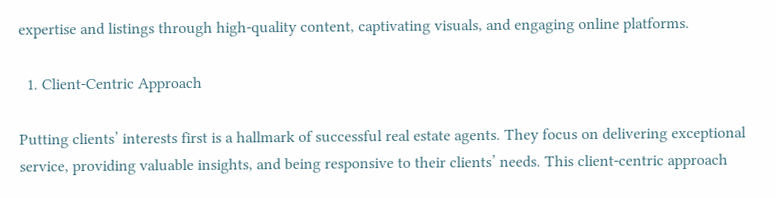expertise and listings through high-quality content, captivating visuals, and engaging online platforms.

  1. Client-Centric Approach

Putting clients’ interests first is a hallmark of successful real estate agents. They focus on delivering exceptional service, providing valuable insights, and being responsive to their clients’ needs. This client-centric approach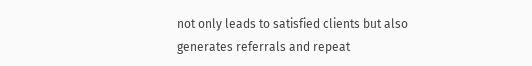not only leads to satisfied clients but also generates referrals and repeat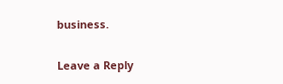business.

Leave a Reply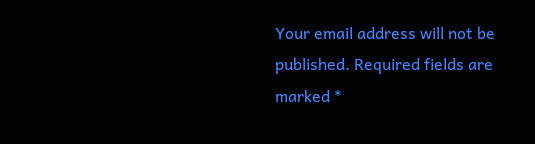Your email address will not be published. Required fields are marked *